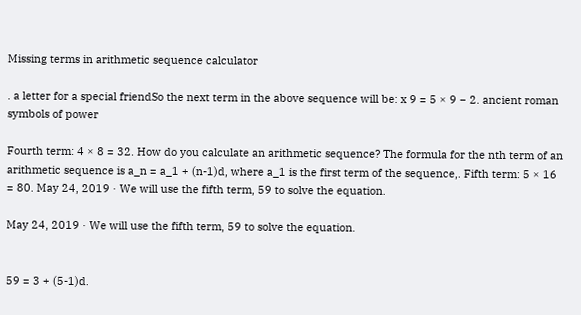Missing terms in arithmetic sequence calculator

. a letter for a special friendSo the next term in the above sequence will be: x 9 = 5 × 9 − 2. ancient roman symbols of power

Fourth term: 4 × 8 = 32. How do you calculate an arithmetic sequence? The formula for the nth term of an arithmetic sequence is a_n = a_1 + (n-1)d, where a_1 is the first term of the sequence,. Fifth term: 5 × 16 = 80. May 24, 2019 · We will use the fifth term, 59 to solve the equation.

May 24, 2019 · We will use the fifth term, 59 to solve the equation.


59 = 3 + (5-1)d.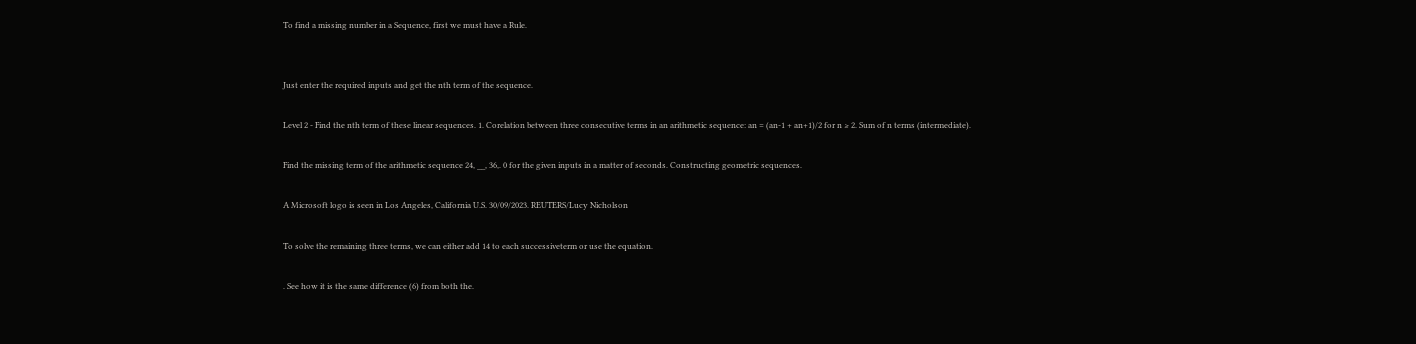To find a missing number in a Sequence, first we must have a Rule.


Just enter the required inputs and get the nth term of the sequence.

Level 2 - Find the nth term of these linear sequences. 1. Corelation between three consecutive terms in an arithmetic sequence: an = (an-1 + an+1)/2 for n ≥ 2. Sum of n terms (intermediate).

Find the missing term of the arithmetic sequence 24, __, 36,. 0 for the given inputs in a matter of seconds. Constructing geometric sequences.

A Microsoft logo is seen in Los Angeles, California U.S. 30/09/2023. REUTERS/Lucy Nicholson

To solve the remaining three terms, we can either add 14 to each successiveterm or use the equation.

. See how it is the same difference (6) from both the.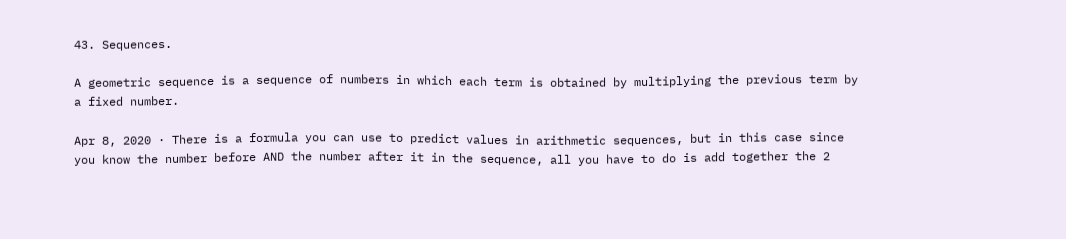43. Sequences.

A geometric sequence is a sequence of numbers in which each term is obtained by multiplying the previous term by a fixed number.

Apr 8, 2020 · There is a formula you can use to predict values in arithmetic sequences, but in this case since you know the number before AND the number after it in the sequence, all you have to do is add together the 2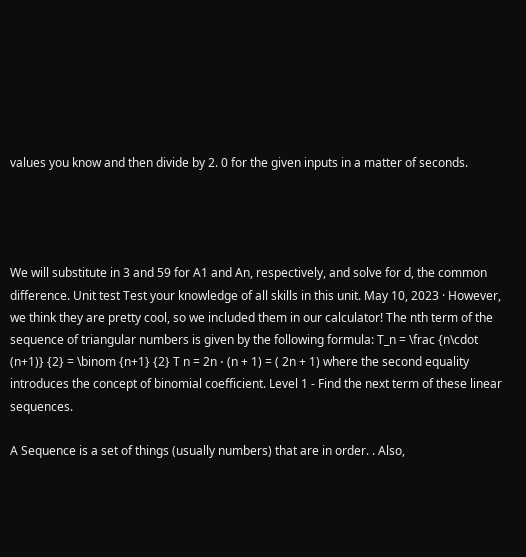values you know and then divide by 2. 0 for the given inputs in a matter of seconds.




We will substitute in 3 and 59 for A1 and An, respectively, and solve for d, the common difference. Unit test Test your knowledge of all skills in this unit. May 10, 2023 · However, we think they are pretty cool, so we included them in our calculator! The nth term of the sequence of triangular numbers is given by the following formula: T_n = \frac {n\cdot (n+1)} {2} = \binom {n+1} {2} T n = 2n ⋅ (n + 1) = ( 2n + 1) where the second equality introduces the concept of binomial coefficient. Level 1 - Find the next term of these linear sequences.

A Sequence is a set of things (usually numbers) that are in order. . Also,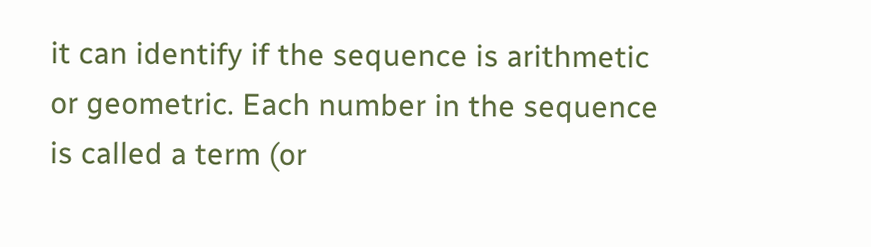it can identify if the sequence is arithmetic or geometric. Each number in the sequence is called a term (or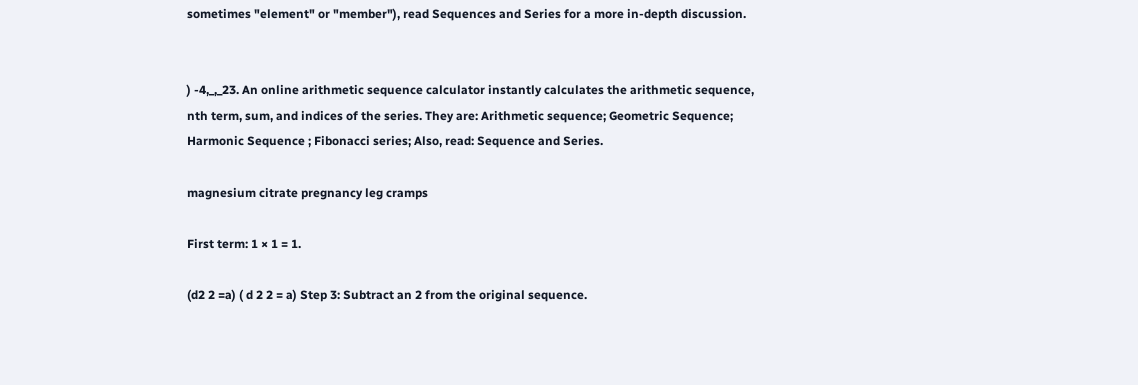sometimes "element" or "member"), read Sequences and Series for a more in-depth discussion.


) -4,_,_23. An online arithmetic sequence calculator instantly calculates the arithmetic sequence, nth term, sum, and indices of the series. They are: Arithmetic sequence; Geometric Sequence; Harmonic Sequence ; Fibonacci series; Also, read: Sequence and Series.

magnesium citrate pregnancy leg cramps

First term: 1 × 1 = 1.

(d2 2 =a) ( d 2 2 = a) Step 3: Subtract an 2 from the original sequence.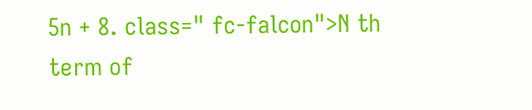5n + 8. class=" fc-falcon">N th term of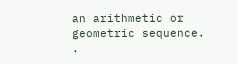an arithmetic or geometric sequence. .